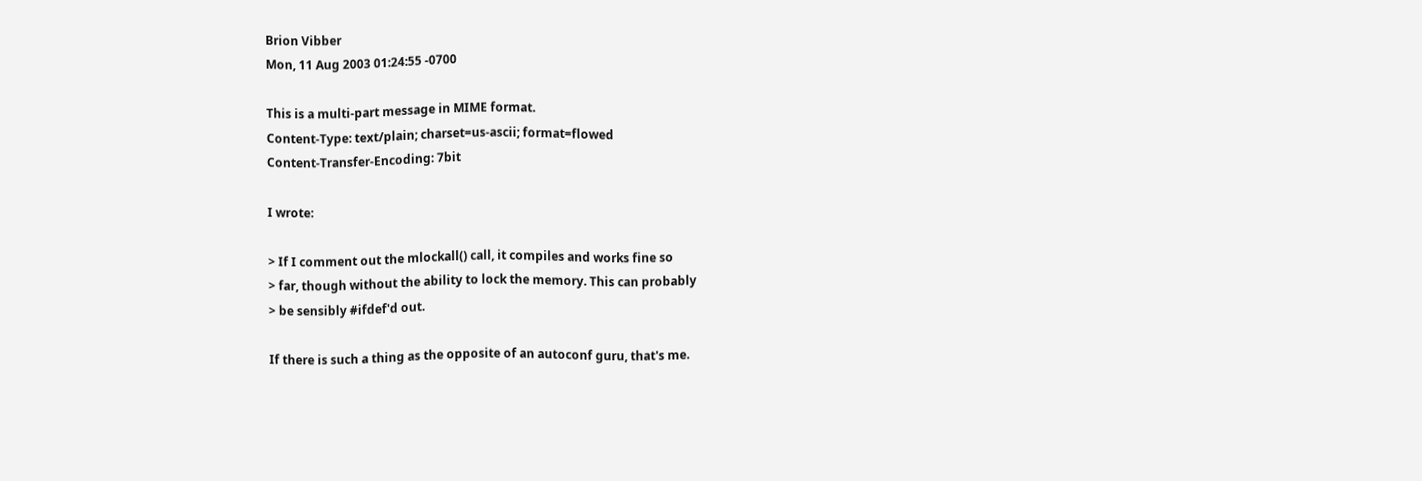Brion Vibber
Mon, 11 Aug 2003 01:24:55 -0700

This is a multi-part message in MIME format.
Content-Type: text/plain; charset=us-ascii; format=flowed
Content-Transfer-Encoding: 7bit

I wrote:

> If I comment out the mlockall() call, it compiles and works fine so
> far, though without the ability to lock the memory. This can probably
> be sensibly #ifdef'd out.

If there is such a thing as the opposite of an autoconf guru, that's me.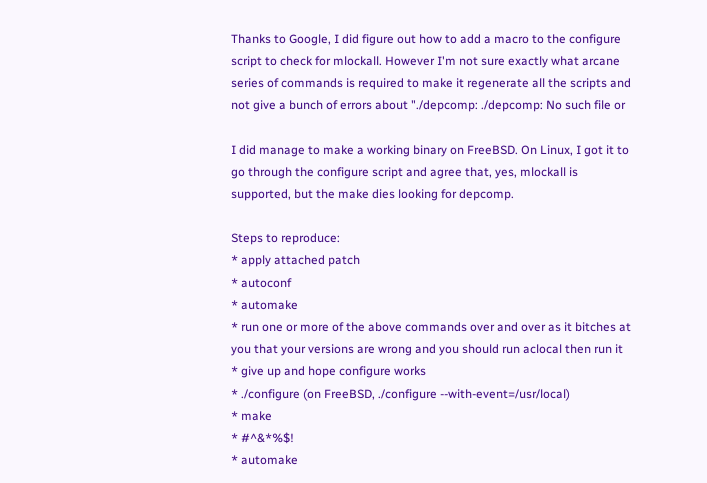Thanks to Google, I did figure out how to add a macro to the configure
script to check for mlockall. However I'm not sure exactly what arcane
series of commands is required to make it regenerate all the scripts and
not give a bunch of errors about "./depcomp: ./depcomp: No such file or

I did manage to make a working binary on FreeBSD. On Linux, I got it to
go through the configure script and agree that, yes, mlockall is
supported, but the make dies looking for depcomp.

Steps to reproduce:
* apply attached patch
* autoconf
* automake
* run one or more of the above commands over and over as it bitches at
you that your versions are wrong and you should run aclocal then run it
* give up and hope configure works
* ./configure (on FreeBSD, ./configure --with-event=/usr/local)
* make
* #^&*%$!
* automake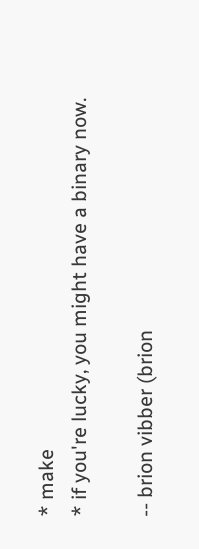* make
* if you're lucky, you might have a binary now.

-- brion vibber (brion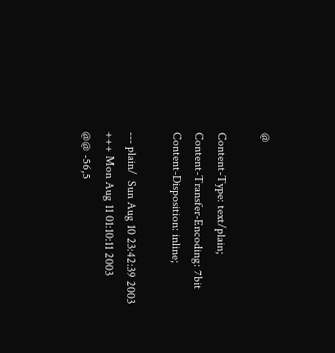@

Content-Type: text/plain;
Content-Transfer-Encoding: 7bit
Content-Disposition: inline;

--- plain/  Sun Aug 10 23:42:39 2003
+++ Mon Aug 11 01:10:11 2003
@@ -56,5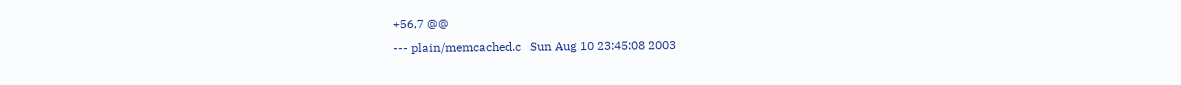+56,7 @@
--- plain/memcached.c   Sun Aug 10 23:45:08 2003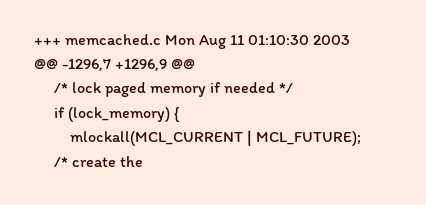+++ memcached.c Mon Aug 11 01:10:30 2003
@@ -1296,7 +1296,9 @@
     /* lock paged memory if needed */
     if (lock_memory) {
         mlockall(MCL_CURRENT | MCL_FUTURE);
     /* create the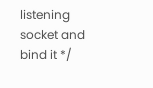listening socket and bind it */